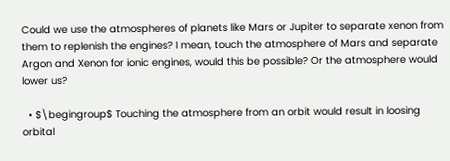Could we use the atmospheres of planets like Mars or Jupiter to separate xenon from them to replenish the engines? I mean, touch the atmosphere of Mars and separate Argon and Xenon for ionic engines, would this be possible? Or the atmosphere would lower us?

  • $\begingroup$ Touching the atmosphere from an orbit would result in loosing orbital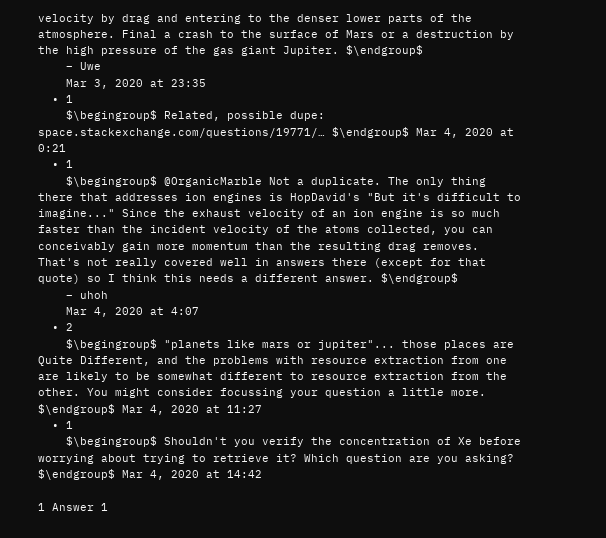velocity by drag and entering to the denser lower parts of the atmosphere. Final a crash to the surface of Mars or a destruction by the high pressure of the gas giant Jupiter. $\endgroup$
    – Uwe
    Mar 3, 2020 at 23:35
  • 1
    $\begingroup$ Related, possible dupe: space.stackexchange.com/questions/19771/… $\endgroup$ Mar 4, 2020 at 0:21
  • 1
    $\begingroup$ @OrganicMarble Not a duplicate. The only thing there that addresses ion engines is HopDavid's "But it's difficult to imagine..." Since the exhaust velocity of an ion engine is so much faster than the incident velocity of the atoms collected, you can conceivably gain more momentum than the resulting drag removes. That's not really covered well in answers there (except for that quote) so I think this needs a different answer. $\endgroup$
    – uhoh
    Mar 4, 2020 at 4:07
  • 2
    $\begingroup$ "planets like mars or jupiter"... those places are Quite Different, and the problems with resource extraction from one are likely to be somewhat different to resource extraction from the other. You might consider focussing your question a little more. $\endgroup$ Mar 4, 2020 at 11:27
  • 1
    $\begingroup$ Shouldn't you verify the concentration of Xe before worrying about trying to retrieve it? Which question are you asking? $\endgroup$ Mar 4, 2020 at 14:42

1 Answer 1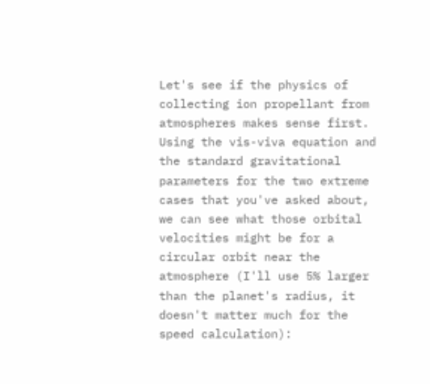Let's see if the physics of collecting ion propellant from atmospheres makes sense first. Using the vis-viva equation and the standard gravitational parameters for the two extreme cases that you've asked about, we can see what those orbital velocities might be for a circular orbit near the atmosphere (I'll use 5% larger than the planet's radius, it doesn't matter much for the speed calculation):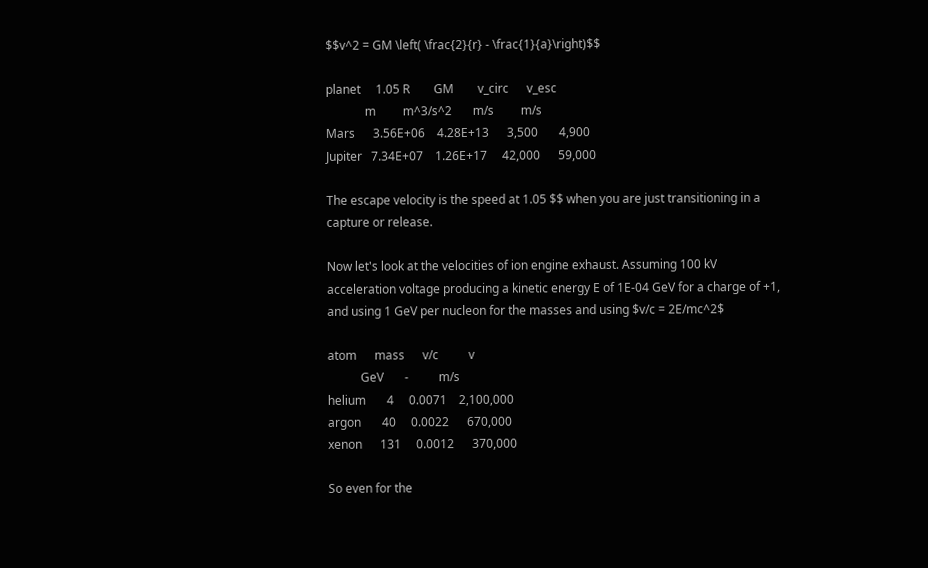$$v^2 = GM \left( \frac{2}{r} - \frac{1}{a}\right)$$

planet     1.05 R        GM        v_circ      v_esc
             m         m^3/s^2       m/s         m/s
Mars      3.56E+06    4.28E+13      3,500       4,900
Jupiter   7.34E+07    1.26E+17     42,000      59,000

The escape velocity is the speed at 1.05 $$ when you are just transitioning in a capture or release.

Now let's look at the velocities of ion engine exhaust. Assuming 100 kV acceleration voltage producing a kinetic energy E of 1E-04 GeV for a charge of +1, and using 1 GeV per nucleon for the masses and using $v/c = 2E/mc^2$

atom      mass      v/c          v
           GeV       -          m/s
helium       4     0.0071    2,100,000
argon       40     0.0022      670,000
xenon      131     0.0012      370,000

So even for the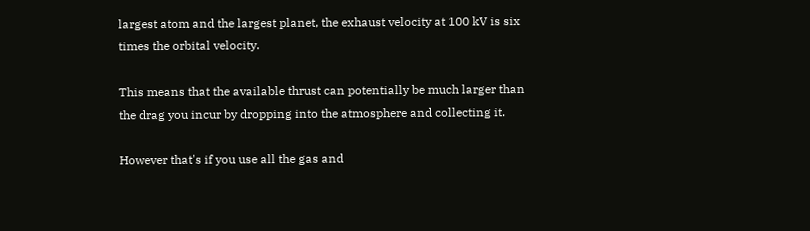largest atom and the largest planet, the exhaust velocity at 100 kV is six times the orbital velocity.

This means that the available thrust can potentially be much larger than the drag you incur by dropping into the atmosphere and collecting it.

However that's if you use all the gas and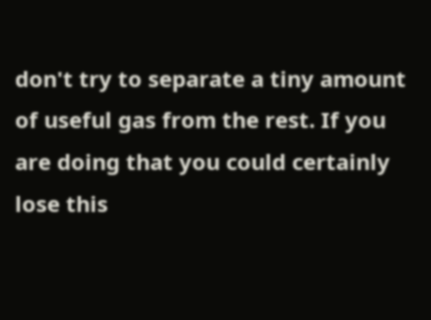don't try to separate a tiny amount of useful gas from the rest. If you are doing that you could certainly lose this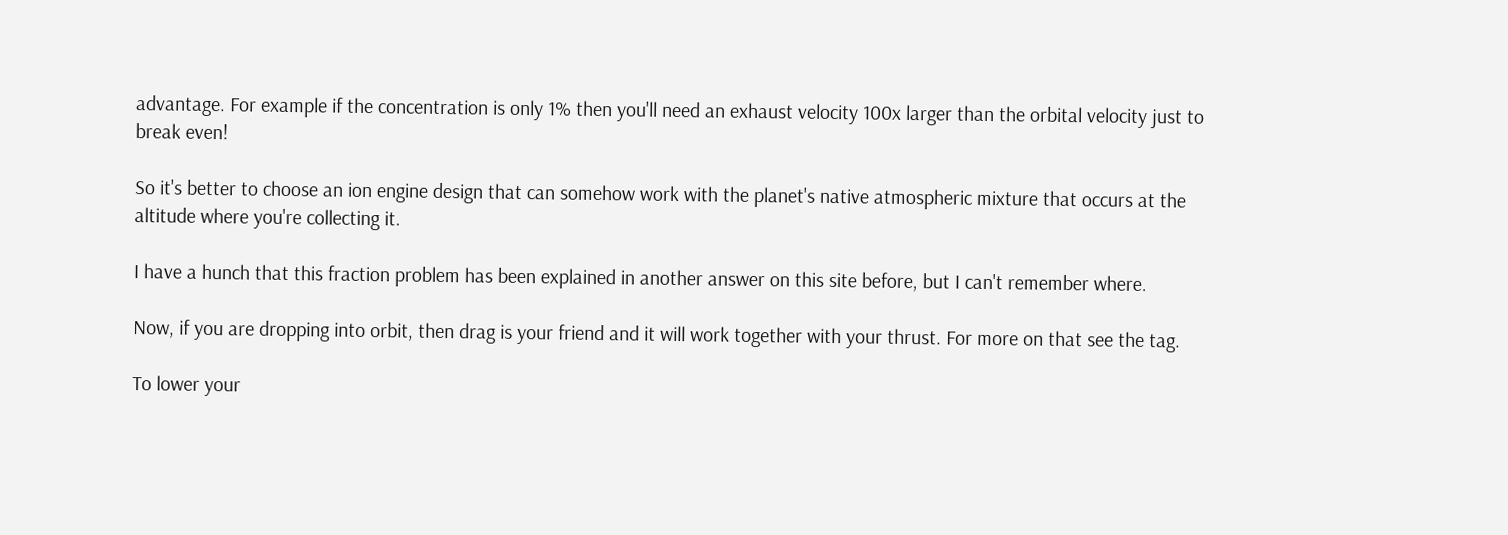advantage. For example if the concentration is only 1% then you'll need an exhaust velocity 100x larger than the orbital velocity just to break even!

So it's better to choose an ion engine design that can somehow work with the planet's native atmospheric mixture that occurs at the altitude where you're collecting it.

I have a hunch that this fraction problem has been explained in another answer on this site before, but I can't remember where.

Now, if you are dropping into orbit, then drag is your friend and it will work together with your thrust. For more on that see the tag.

To lower your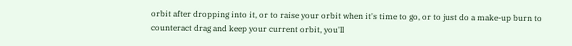orbit after dropping into it, or to raise your orbit when it's time to go, or to just do a make-up burn to counteract drag and keep your current orbit, you'll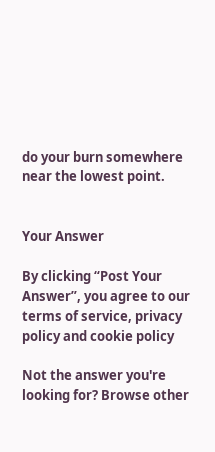do your burn somewhere near the lowest point.


Your Answer

By clicking “Post Your Answer”, you agree to our terms of service, privacy policy and cookie policy

Not the answer you're looking for? Browse other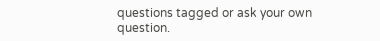questions tagged or ask your own question.